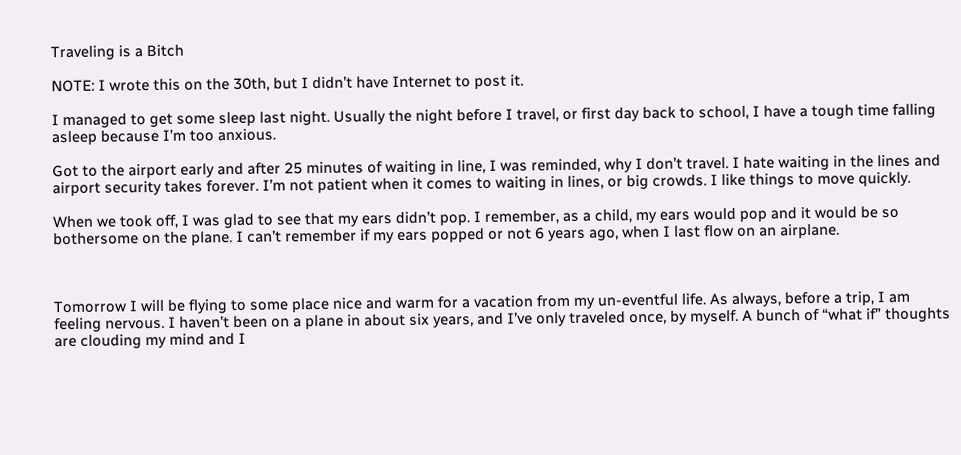Traveling is a Bitch

NOTE: I wrote this on the 30th, but I didn’t have Internet to post it.

I managed to get some sleep last night. Usually the night before I travel, or first day back to school, I have a tough time falling asleep because I’m too anxious.

Got to the airport early and after 25 minutes of waiting in line, I was reminded, why I don’t travel. I hate waiting in the lines and airport security takes forever. I’m not patient when it comes to waiting in lines, or big crowds. I like things to move quickly.

When we took off, I was glad to see that my ears didn’t pop. I remember, as a child, my ears would pop and it would be so bothersome on the plane. I can’t remember if my ears popped or not 6 years ago, when I last flow on an airplane.



Tomorrow I will be flying to some place nice and warm for a vacation from my un-eventful life. As always, before a trip, I am feeling nervous. I haven’t been on a plane in about six years, and I’ve only traveled once, by myself. A bunch of “what if” thoughts are clouding my mind and I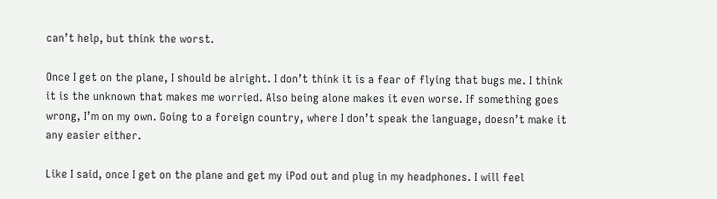can’t help, but think the worst.

Once I get on the plane, I should be alright. I don’t think it is a fear of flying that bugs me. I think it is the unknown that makes me worried. Also being alone makes it even worse. If something goes wrong, I’m on my own. Going to a foreign country, where I don’t speak the language, doesn’t make it any easier either.

Like I said, once I get on the plane and get my iPod out and plug in my headphones. I will feel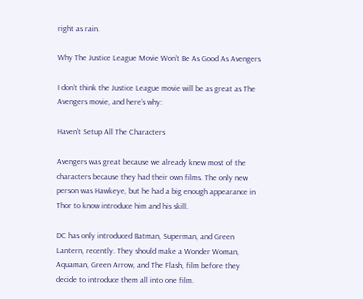right as rain.

Why The Justice League Movie Won’t Be As Good As Avengers

I don’t think the Justice League movie will be as great as The Avengers movie, and here’s why:

Haven’t Setup All The Characters

Avengers was great because we already knew most of the characters because they had their own films. The only new person was Hawkeye, but he had a big enough appearance in Thor to know introduce him and his skill.

DC has only introduced Batman, Superman, and Green Lantern, recently. They should make a Wonder Woman, Aquaman, Green Arrow, and The Flash, film before they decide to introduce them all into one film.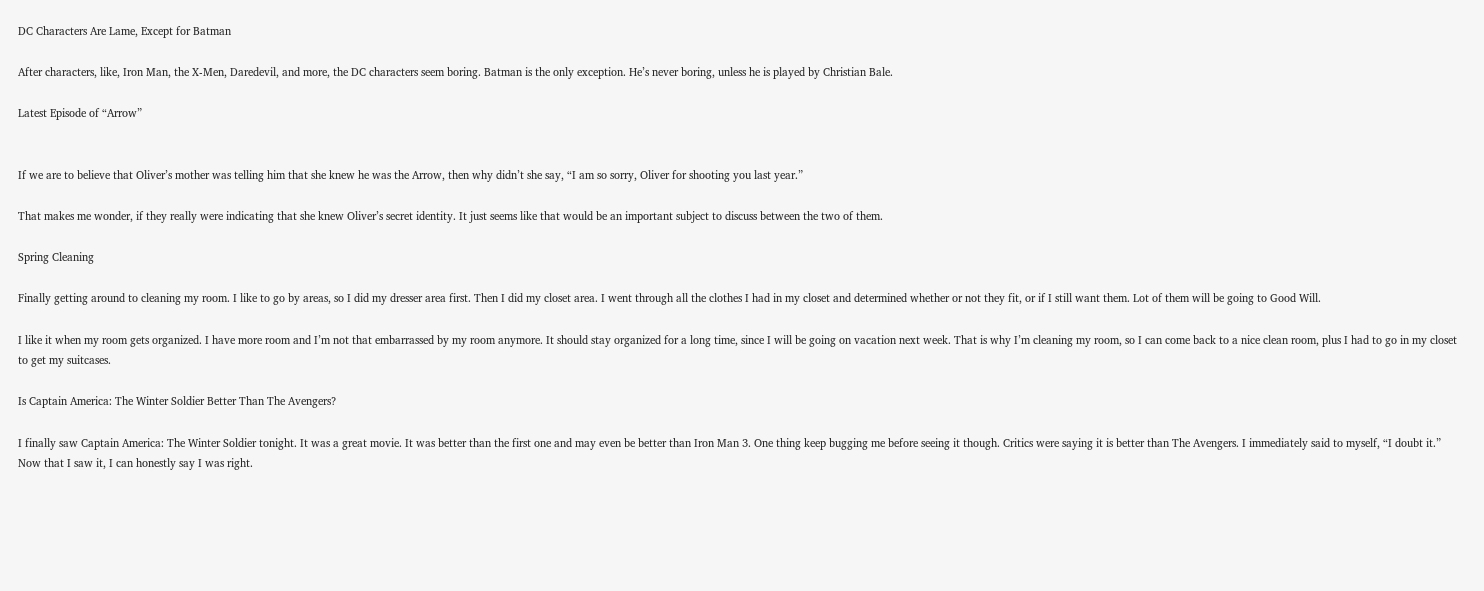DC Characters Are Lame, Except for Batman

After characters, like, Iron Man, the X-Men, Daredevil, and more, the DC characters seem boring. Batman is the only exception. He’s never boring, unless he is played by Christian Bale.

Latest Episode of “Arrow”


If we are to believe that Oliver’s mother was telling him that she knew he was the Arrow, then why didn’t she say, “I am so sorry, Oliver for shooting you last year.”

That makes me wonder, if they really were indicating that she knew Oliver’s secret identity. It just seems like that would be an important subject to discuss between the two of them.

Spring Cleaning

Finally getting around to cleaning my room. I like to go by areas, so I did my dresser area first. Then I did my closet area. I went through all the clothes I had in my closet and determined whether or not they fit, or if I still want them. Lot of them will be going to Good Will.

I like it when my room gets organized. I have more room and I’m not that embarrassed by my room anymore. It should stay organized for a long time, since I will be going on vacation next week. That is why I’m cleaning my room, so I can come back to a nice clean room, plus I had to go in my closet to get my suitcases.

Is Captain America: The Winter Soldier Better Than The Avengers?

I finally saw Captain America: The Winter Soldier tonight. It was a great movie. It was better than the first one and may even be better than Iron Man 3. One thing keep bugging me before seeing it though. Critics were saying it is better than The Avengers. I immediately said to myself, “I doubt it.” Now that I saw it, I can honestly say I was right.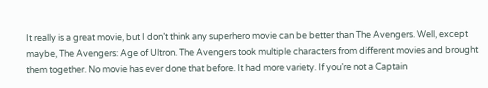It really is a great movie, but I don’t think any superhero movie can be better than The Avengers. Well, except maybe, The Avengers: Age of Ultron. The Avengers took multiple characters from different movies and brought them together. No movie has ever done that before. It had more variety. If you’re not a Captain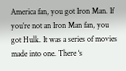America fan, you got Iron Man. If you’re not an Iron Man fan, you got Hulk. It was a series of movies made into one. There ‘s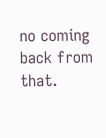no coming back from that.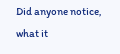Did anyone notice, what it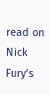read on Nick Fury’s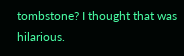tombstone? I thought that was hilarious.